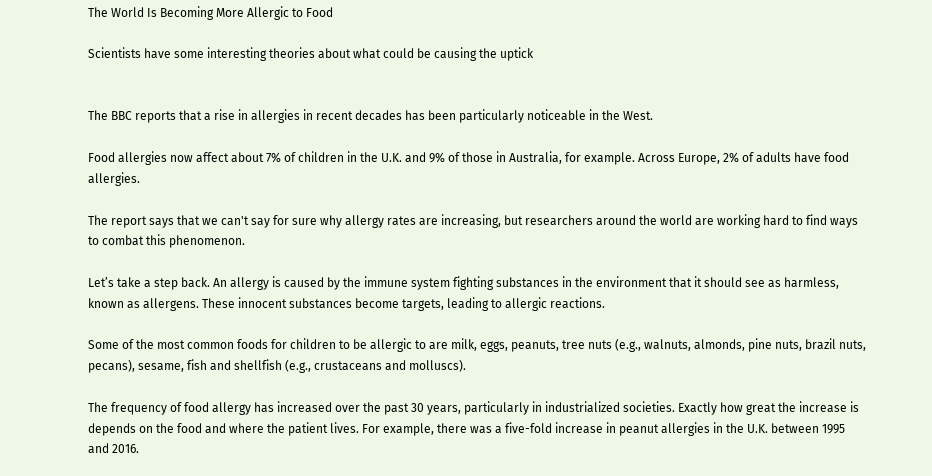The World Is Becoming More Allergic to Food

Scientists have some interesting theories about what could be causing the uptick


The BBC reports that a rise in allergies in recent decades has been particularly noticeable in the West.

Food allergies now affect about 7% of children in the U.K. and 9% of those in Australia, for example. Across Europe, 2% of adults have food allergies.

The report says that we can't say for sure why allergy rates are increasing, but researchers around the world are working hard to find ways to combat this phenomenon.

Let’s take a step back. An allergy is caused by the immune system fighting substances in the environment that it should see as harmless, known as allergens. These innocent substances become targets, leading to allergic reactions.

Some of the most common foods for children to be allergic to are milk, eggs, peanuts, tree nuts (e.g., walnuts, almonds, pine nuts, brazil nuts, pecans), sesame, fish and shellfish (e.g., crustaceans and molluscs).

The frequency of food allergy has increased over the past 30 years, particularly in industrialized societies. Exactly how great the increase is depends on the food and where the patient lives. For example, there was a five-fold increase in peanut allergies in the U.K. between 1995 and 2016.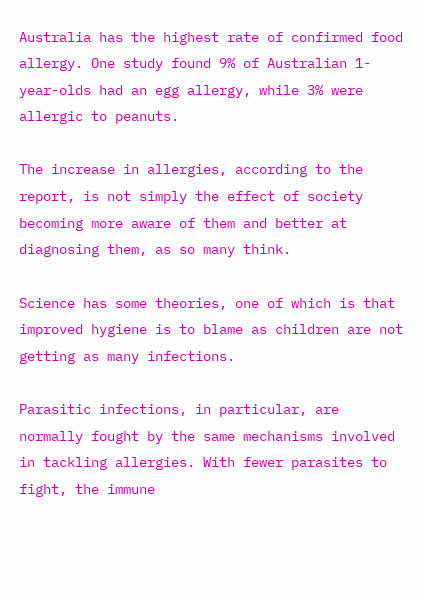Australia has the highest rate of confirmed food allergy. One study found 9% of Australian 1-year-olds had an egg allergy, while 3% were allergic to peanuts.

The increase in allergies, according to the report, is not simply the effect of society becoming more aware of them and better at diagnosing them, as so many think.

Science has some theories, one of which is that improved hygiene is to blame as children are not getting as many infections.

Parasitic infections, in particular, are normally fought by the same mechanisms involved in tackling allergies. With fewer parasites to fight, the immune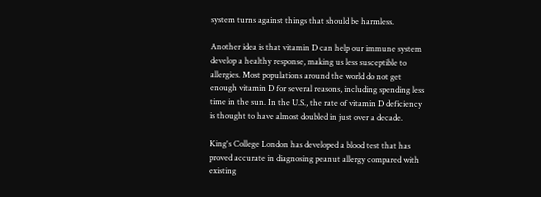system turns against things that should be harmless.

Another idea is that vitamin D can help our immune system develop a healthy response, making us less susceptible to allergies. Most populations around the world do not get enough vitamin D for several reasons, including spending less time in the sun. In the U.S., the rate of vitamin D deficiency is thought to have almost doubled in just over a decade.

King's College London has developed a blood test that has proved accurate in diagnosing peanut allergy compared with existing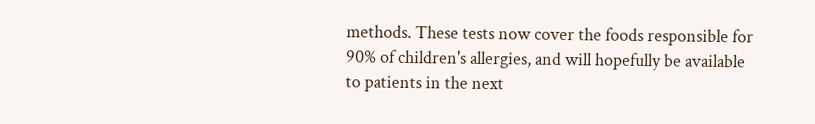methods. These tests now cover the foods responsible for 90% of children's allergies, and will hopefully be available to patients in the next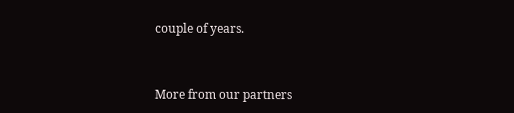couple of years.


More from our partners